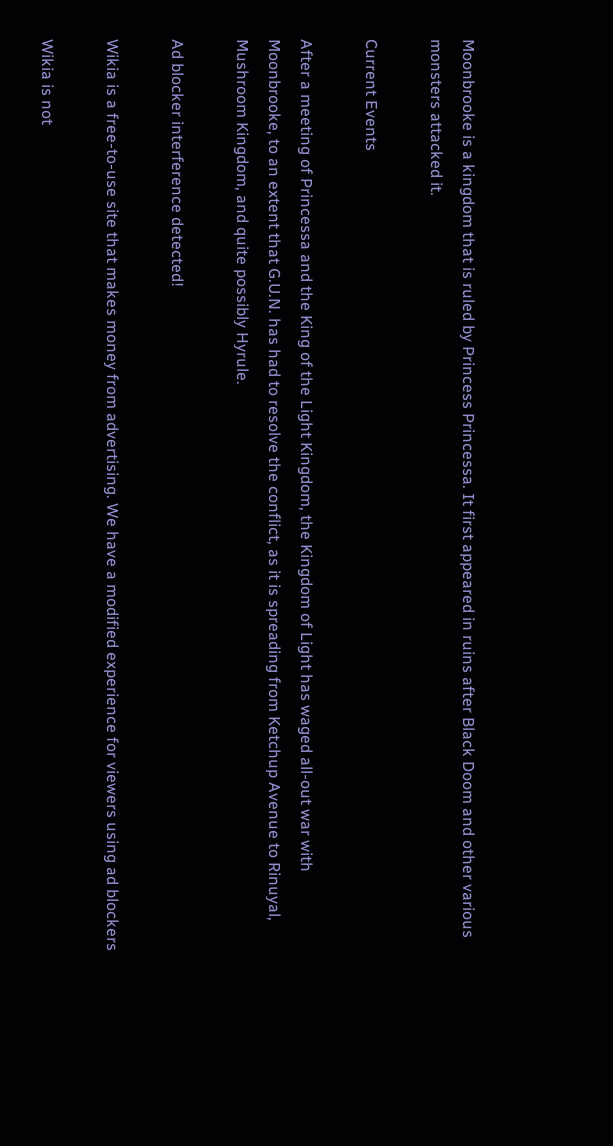Moonbrooke is a kingdom that is ruled by Princess Princessa. It first appeared in ruins after Black Doom and other various monsters attacked it.

Current Events

After a meeting of Princessa and the King of the Light Kingdom, the Kingdom of Light has waged all-out war with Moonbrooke, to an extent that G.U.N. has had to resolve the conflict, as it is spreading from Ketchup Avenue to Rinuyal, Mushroom Kingdom, and quite possibly Hyrule.

Ad blocker interference detected!

Wikia is a free-to-use site that makes money from advertising. We have a modified experience for viewers using ad blockers

Wikia is not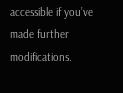accessible if you’ve made further modifications.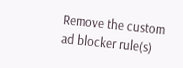Remove the custom ad blocker rule(s)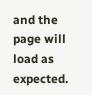and the page will load as expected.